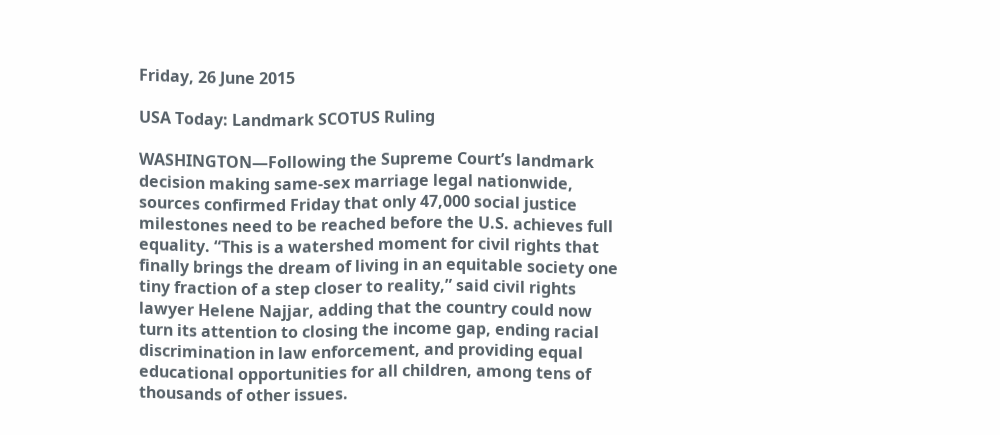Friday, 26 June 2015

USA Today: Landmark SCOTUS Ruling

WASHINGTON—Following the Supreme Court’s landmark decision making same-sex marriage legal nationwide, sources confirmed Friday that only 47,000 social justice milestones need to be reached before the U.S. achieves full equality. “This is a watershed moment for civil rights that finally brings the dream of living in an equitable society one tiny fraction of a step closer to reality,” said civil rights lawyer Helene Najjar, adding that the country could now turn its attention to closing the income gap, ending racial discrimination in law enforcement, and providing equal educational opportunities for all children, among tens of thousands of other issues.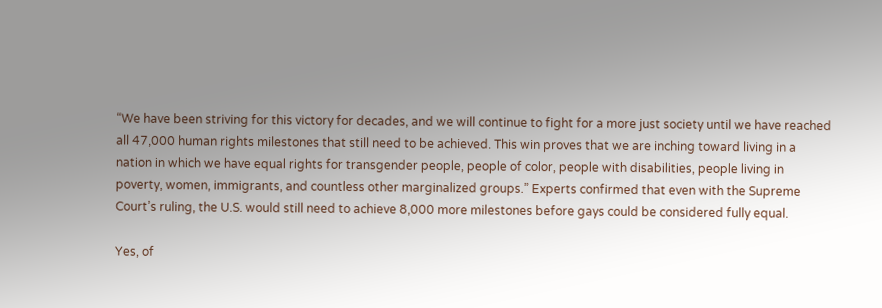“We have been striving for this victory for decades, and we will continue to fight for a more just society until we have reached all 47,000 human rights milestones that still need to be achieved. This win proves that we are inching toward living in a nation in which we have equal rights for transgender people, people of color, people with disabilities, people living in poverty, women, immigrants, and countless other marginalized groups.” Experts confirmed that even with the Supreme Court’s ruling, the U.S. would still need to achieve 8,000 more milestones before gays could be considered fully equal.

Yes, of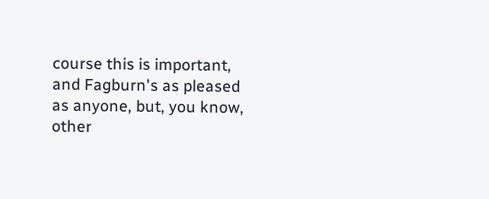course this is important, and Fagburn's as pleased as anyone, but, you know, other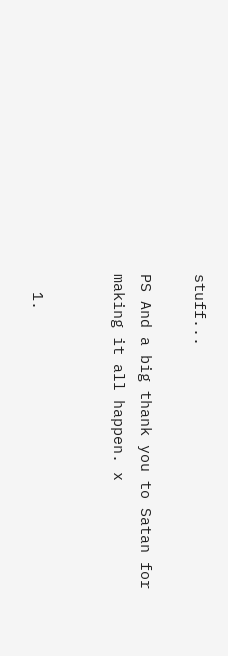stuff...

PS And a big thank you to Satan for making it all happen. x


  1.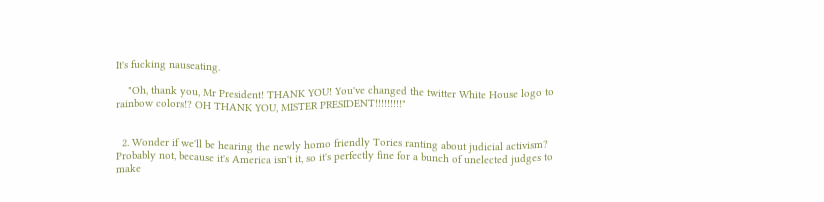It's fucking nauseating.

    "Oh, thank you, Mr President! THANK YOU! You've changed the twitter White House logo to rainbow colors!? OH THANK YOU, MISTER PRESIDENT!!!!!!!!!"


  2. Wonder if we'll be hearing the newly homo friendly Tories ranting about judicial activism? Probably not, because it's America isn't it, so it's perfectly fine for a bunch of unelected judges to make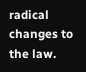radical changes to the law.